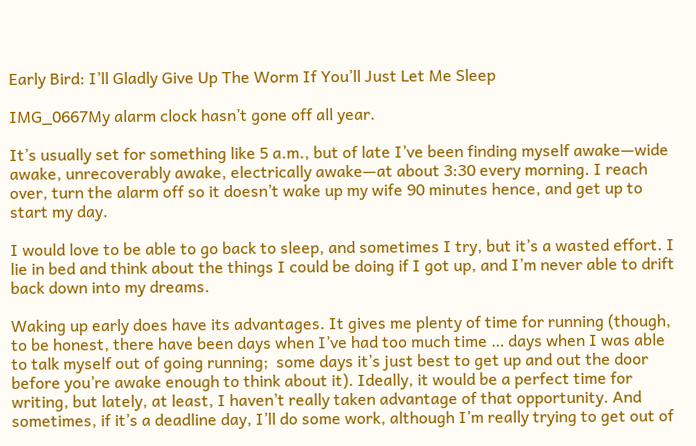Early Bird: I’ll Gladly Give Up The Worm If You’ll Just Let Me Sleep

IMG_0667My alarm clock hasn’t gone off all year.

It’s usually set for something like 5 a.m., but of late I’ve been finding myself awake—wide awake, unrecoverably awake, electrically awake—at about 3:30 every morning. I reach over, turn the alarm off so it doesn’t wake up my wife 90 minutes hence, and get up to start my day.

I would love to be able to go back to sleep, and sometimes I try, but it’s a wasted effort. I lie in bed and think about the things I could be doing if I got up, and I’m never able to drift back down into my dreams.

Waking up early does have its advantages. It gives me plenty of time for running (though, to be honest, there have been days when I’ve had too much time … days when I was able to talk myself out of going running;  some days it’s just best to get up and out the door before you’re awake enough to think about it). Ideally, it would be a perfect time for writing, but lately, at least, I haven’t really taken advantage of that opportunity. And sometimes, if it’s a deadline day, I’ll do some work, although I’m really trying to get out of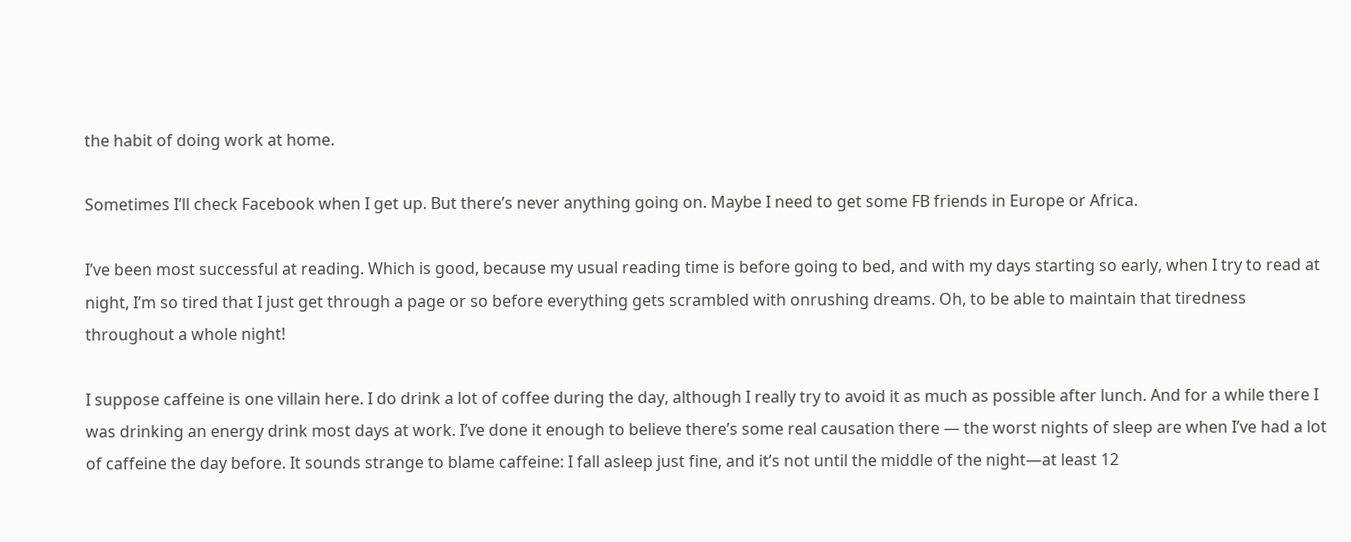the habit of doing work at home.

Sometimes I’ll check Facebook when I get up. But there’s never anything going on. Maybe I need to get some FB friends in Europe or Africa.

I’ve been most successful at reading. Which is good, because my usual reading time is before going to bed, and with my days starting so early, when I try to read at night, I’m so tired that I just get through a page or so before everything gets scrambled with onrushing dreams. Oh, to be able to maintain that tiredness throughout a whole night!

I suppose caffeine is one villain here. I do drink a lot of coffee during the day, although I really try to avoid it as much as possible after lunch. And for a while there I was drinking an energy drink most days at work. I’ve done it enough to believe there’s some real causation there — the worst nights of sleep are when I’ve had a lot of caffeine the day before. It sounds strange to blame caffeine: I fall asleep just fine, and it’s not until the middle of the night—at least 12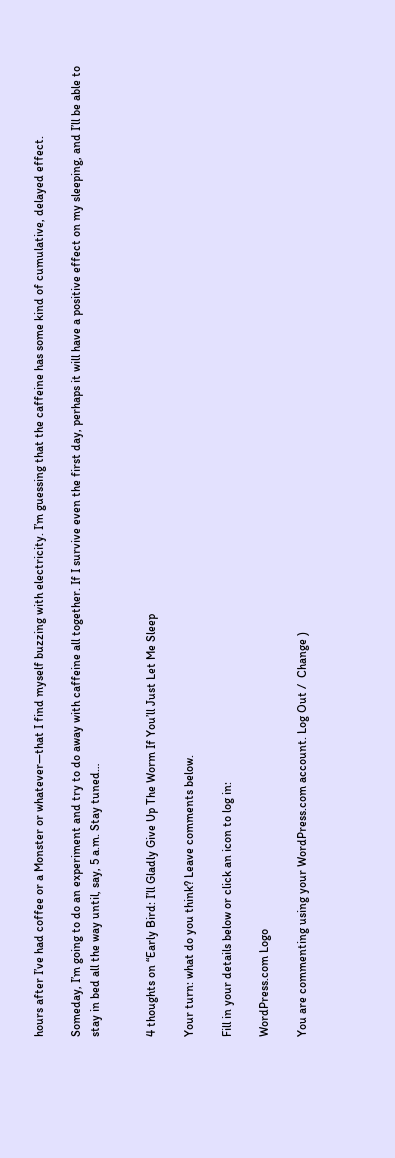hours after I’ve had coffee or a Monster or whatever—that I find myself buzzing with electricity. I’m guessing that the caffeine has some kind of cumulative, delayed effect.

Someday, I’m going to do an experiment and try to do away with caffeine all together. If I survive even the first day, perhaps it will have a positive effect on my sleeping, and I’ll be able to stay in bed all the way until, say, 5 a.m. Stay tuned…


4 thoughts on “Early Bird: I’ll Gladly Give Up The Worm If You’ll Just Let Me Sleep

Your turn: what do you think? Leave comments below.

Fill in your details below or click an icon to log in:

WordPress.com Logo

You are commenting using your WordPress.com account. Log Out /  Change )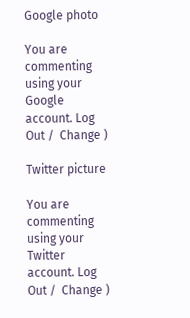Google photo

You are commenting using your Google account. Log Out /  Change )

Twitter picture

You are commenting using your Twitter account. Log Out /  Change )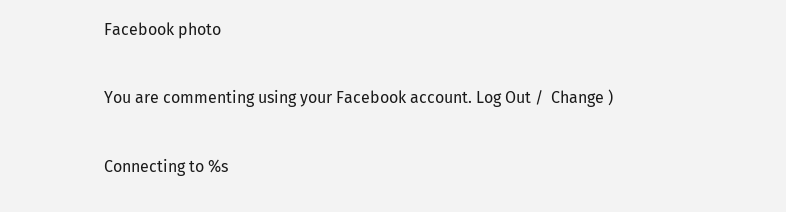Facebook photo

You are commenting using your Facebook account. Log Out /  Change )

Connecting to %s